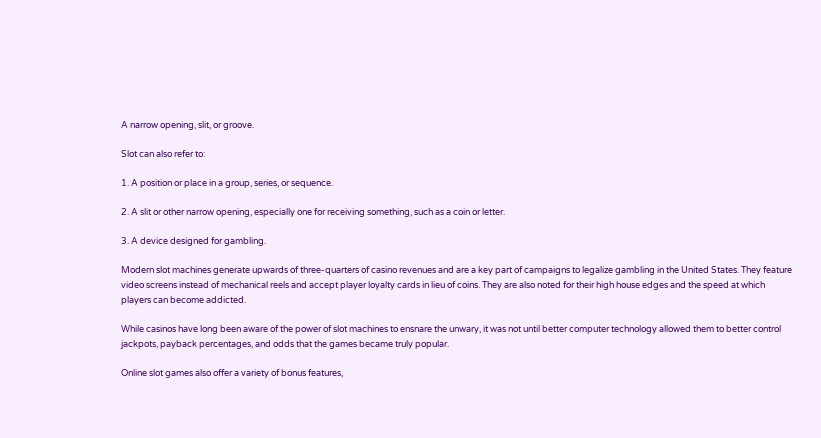A narrow opening, slit, or groove.

Slot can also refer to:

1. A position or place in a group, series, or sequence.

2. A slit or other narrow opening, especially one for receiving something, such as a coin or letter.

3. A device designed for gambling.

Modern slot machines generate upwards of three-quarters of casino revenues and are a key part of campaigns to legalize gambling in the United States. They feature video screens instead of mechanical reels and accept player loyalty cards in lieu of coins. They are also noted for their high house edges and the speed at which players can become addicted.

While casinos have long been aware of the power of slot machines to ensnare the unwary, it was not until better computer technology allowed them to better control jackpots, payback percentages, and odds that the games became truly popular.

Online slot games also offer a variety of bonus features,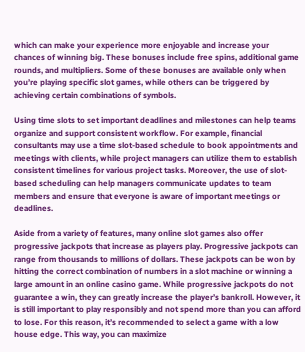which can make your experience more enjoyable and increase your chances of winning big. These bonuses include free spins, additional game rounds, and multipliers. Some of these bonuses are available only when you’re playing specific slot games, while others can be triggered by achieving certain combinations of symbols.

Using time slots to set important deadlines and milestones can help teams organize and support consistent workflow. For example, financial consultants may use a time slot-based schedule to book appointments and meetings with clients, while project managers can utilize them to establish consistent timelines for various project tasks. Moreover, the use of slot-based scheduling can help managers communicate updates to team members and ensure that everyone is aware of important meetings or deadlines.

Aside from a variety of features, many online slot games also offer progressive jackpots that increase as players play. Progressive jackpots can range from thousands to millions of dollars. These jackpots can be won by hitting the correct combination of numbers in a slot machine or winning a large amount in an online casino game. While progressive jackpots do not guarantee a win, they can greatly increase the player’s bankroll. However, it is still important to play responsibly and not spend more than you can afford to lose. For this reason, it’s recommended to select a game with a low house edge. This way, you can maximize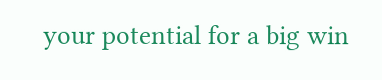your potential for a big win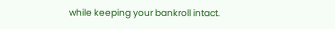while keeping your bankroll intact.